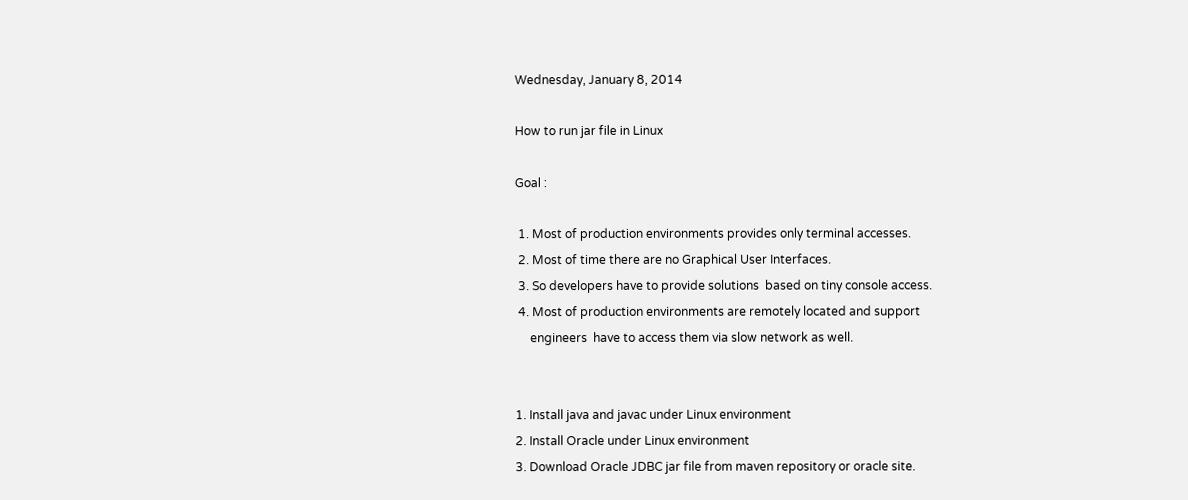Wednesday, January 8, 2014

How to run jar file in Linux

Goal :

 1. Most of production environments provides only terminal accesses.
 2. Most of time there are no Graphical User Interfaces.
 3. So developers have to provide solutions  based on tiny console access.
 4. Most of production environments are remotely located and support
     engineers  have to access them via slow network as well.


1. Install java and javac under Linux environment
2. Install Oracle under Linux environment
3. Download Oracle JDBC jar file from maven repository or oracle site.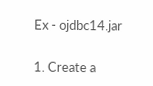Ex - ojdbc14.jar


1. Create a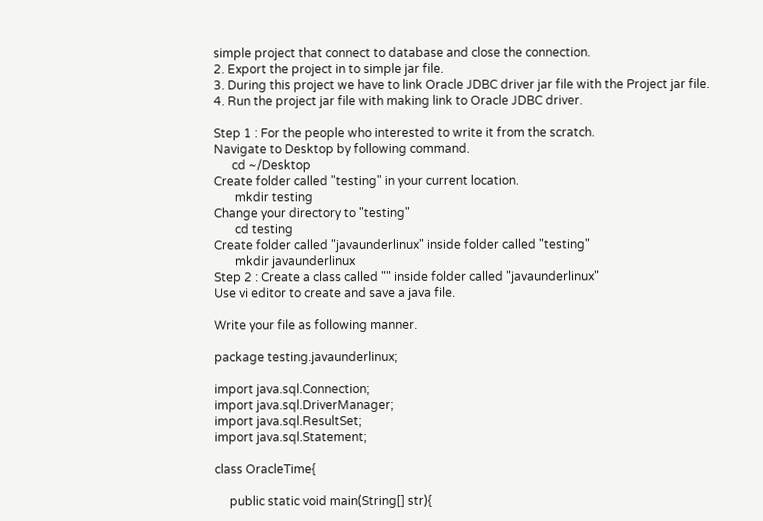simple project that connect to database and close the connection.
2. Export the project in to simple jar file.
3. During this project we have to link Oracle JDBC driver jar file with the Project jar file.
4. Run the project jar file with making link to Oracle JDBC driver.

Step 1 : For the people who interested to write it from the scratch.
Navigate to Desktop by following command.
      cd ~/Desktop
Create folder called "testing" in your current location.
       mkdir testing
Change your directory to "testing"
       cd testing
Create folder called "javaunderlinux" inside folder called "testing"
       mkdir javaunderlinux
Step 2 : Create a class called "" inside folder called "javaunderlinux"
Use vi editor to create and save a java file.

Write your file as following manner.

package testing.javaunderlinux;

import java.sql.Connection;
import java.sql.DriverManager;
import java.sql.ResultSet;
import java.sql.Statement;

class OracleTime{

     public static void main(String[] str){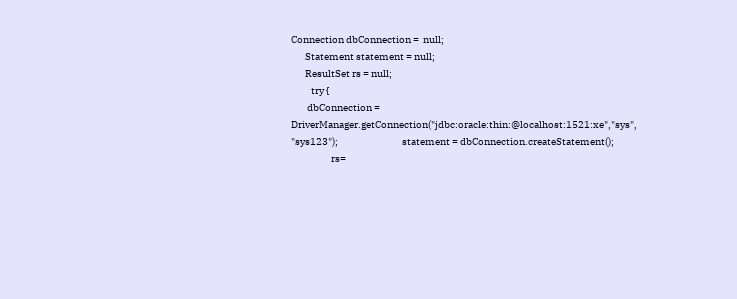Connection dbConnection =  null;
       Statement statement = null;
       ResultSet rs = null;
          try {
        dbConnection =  DriverManager.getConnection("jdbc:oracle:thin:@localhost:1521:xe","sys", "sys123");                                statement = dbConnection.createStatement();
                    rs=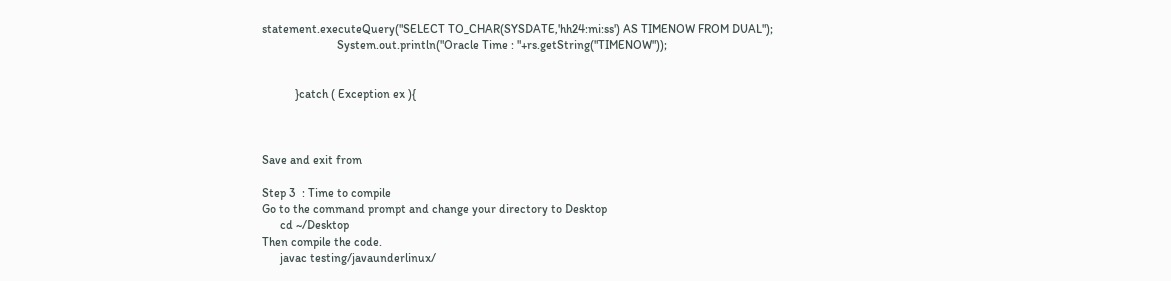statement.executeQuery("SELECT TO_CHAR(SYSDATE,'hh24:mi:ss') AS TIMENOW FROM DUAL");
                         System.out.println("Oracle Time : "+rs.getString("TIMENOW"));


           }catch ( Exception ex ){



Save and exit from

Step 3  : Time to compile
Go to the command prompt and change your directory to Desktop
      cd ~/Desktop
Then compile the code.
      javac testing/javaunderlinux/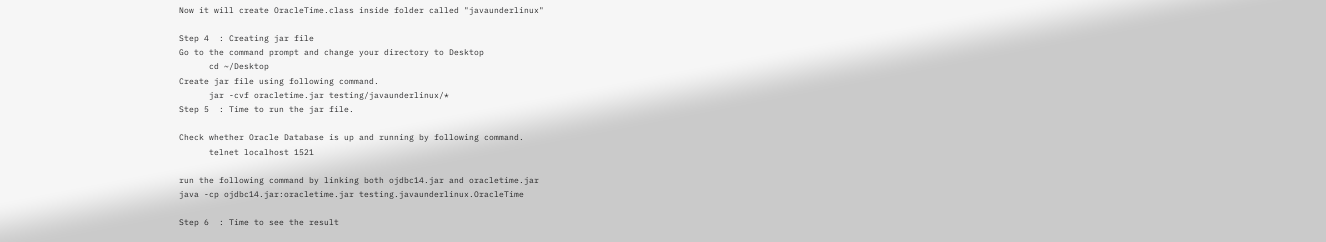Now it will create OracleTime.class inside folder called "javaunderlinux"

Step 4  : Creating jar file
Go to the command prompt and change your directory to Desktop
      cd ~/Desktop
Create jar file using following command.
      jar -cvf oracletime.jar testing/javaunderlinux/*
Step 5  : Time to run the jar file.

Check whether Oracle Database is up and running by following command.
      telnet localhost 1521

run the following command by linking both ojdbc14.jar and oracletime.jar
java -cp ojdbc14.jar:oracletime.jar testing.javaunderlinux.OracleTime

Step 6  : Time to see the result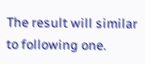The result will similar to following one.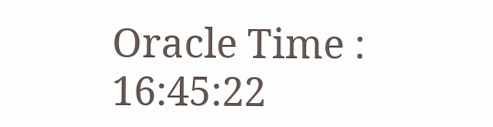Oracle Time : 16:45:22